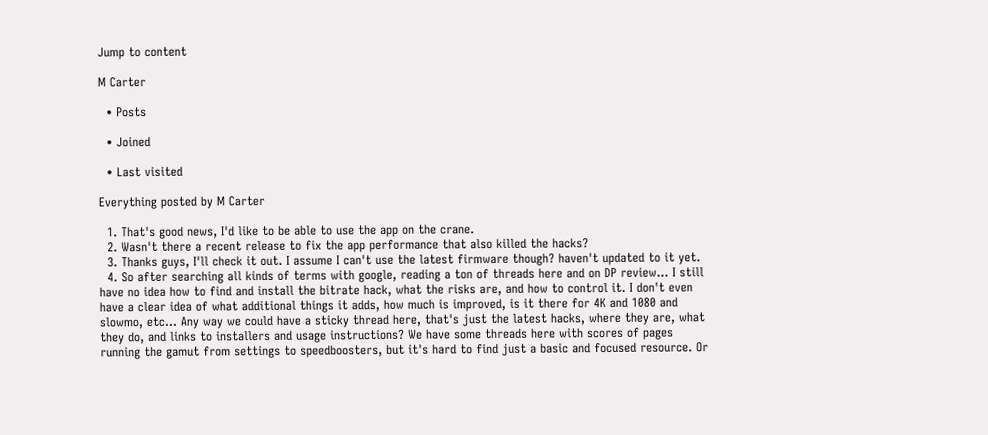Jump to content

M Carter

  • Posts

  • Joined

  • Last visited

Everything posted by M Carter

  1. That's good news, I'd like to be able to use the app on the crane.
  2. Wasn't there a recent release to fix the app performance that also killed the hacks?
  3. Thanks guys, I'll check it out. I assume I can't use the latest firmware though? haven't updated to it yet.
  4. So after searching all kinds of terms with google, reading a ton of threads here and on DP review... I still have no idea how to find and install the bitrate hack, what the risks are, and how to control it. I don't even have a clear idea of what additional things it adds, how much is improved, is it there for 4K and 1080 and slowmo, etc... Any way we could have a sticky thread here, that's just the latest hacks, where they are, what they do, and links to installers and usage instructions? We have some threads here with scores of pages running the gamut from settings to speedboosters, but it's hard to find just a basic and focused resource. Or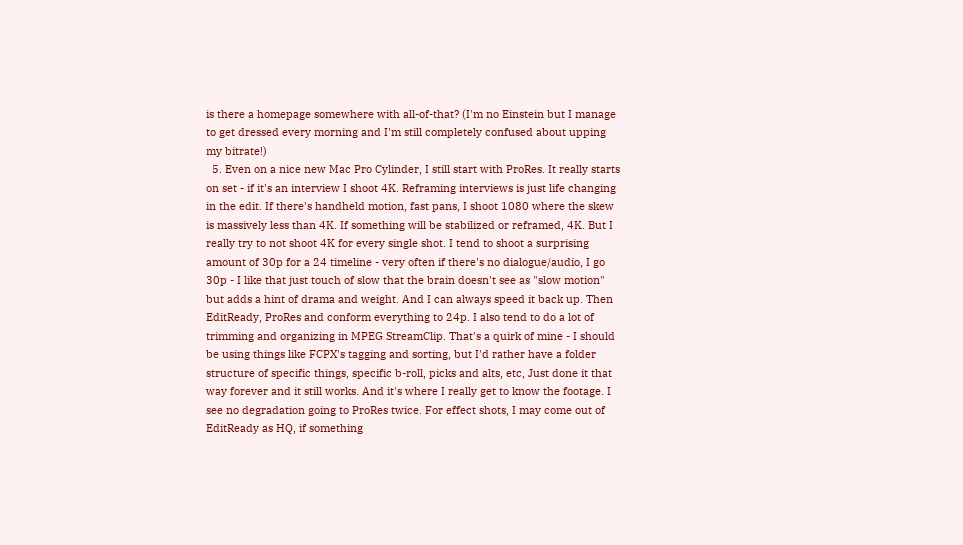is there a homepage somewhere with all-of-that? (I'm no Einstein but I manage to get dressed every morning and I'm still completely confused about upping my bitrate!)
  5. Even on a nice new Mac Pro Cylinder, I still start with ProRes. It really starts on set - if it's an interview I shoot 4K. Reframing interviews is just life changing in the edit. If there's handheld motion, fast pans, I shoot 1080 where the skew is massively less than 4K. If something will be stabilized or reframed, 4K. But I really try to not shoot 4K for every single shot. I tend to shoot a surprising amount of 30p for a 24 timeline - very often if there's no dialogue/audio, I go 30p - I like that just touch of slow that the brain doesn't see as "slow motion" but adds a hint of drama and weight. And I can always speed it back up. Then EditReady, ProRes and conform everything to 24p. I also tend to do a lot of trimming and organizing in MPEG StreamClip. That's a quirk of mine - I should be using things like FCPX's tagging and sorting, but I'd rather have a folder structure of specific things, specific b-roll, picks and alts, etc, Just done it that way forever and it still works. And it's where I really get to know the footage. I see no degradation going to ProRes twice. For effect shots, I may come out of EditReady as HQ, if something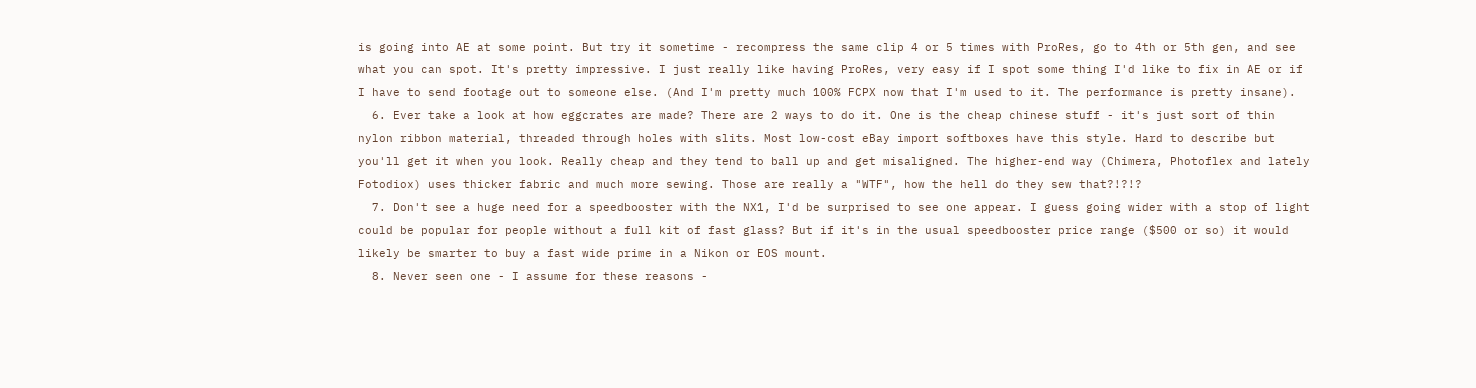is going into AE at some point. But try it sometime - recompress the same clip 4 or 5 times with ProRes, go to 4th or 5th gen, and see what you can spot. It's pretty impressive. I just really like having ProRes, very easy if I spot some thing I'd like to fix in AE or if I have to send footage out to someone else. (And I'm pretty much 100% FCPX now that I'm used to it. The performance is pretty insane).
  6. Ever take a look at how eggcrates are made? There are 2 ways to do it. One is the cheap chinese stuff - it's just sort of thin nylon ribbon material, threaded through holes with slits. Most low-cost eBay import softboxes have this style. Hard to describe but you'll get it when you look. Really cheap and they tend to ball up and get misaligned. The higher-end way (Chimera, Photoflex and lately Fotodiox) uses thicker fabric and much more sewing. Those are really a "WTF", how the hell do they sew that?!?!?
  7. Don't see a huge need for a speedbooster with the NX1, I'd be surprised to see one appear. I guess going wider with a stop of light could be popular for people without a full kit of fast glass? But if it's in the usual speedbooster price range ($500 or so) it would likely be smarter to buy a fast wide prime in a Nikon or EOS mount.
  8. Never seen one - I assume for these reasons -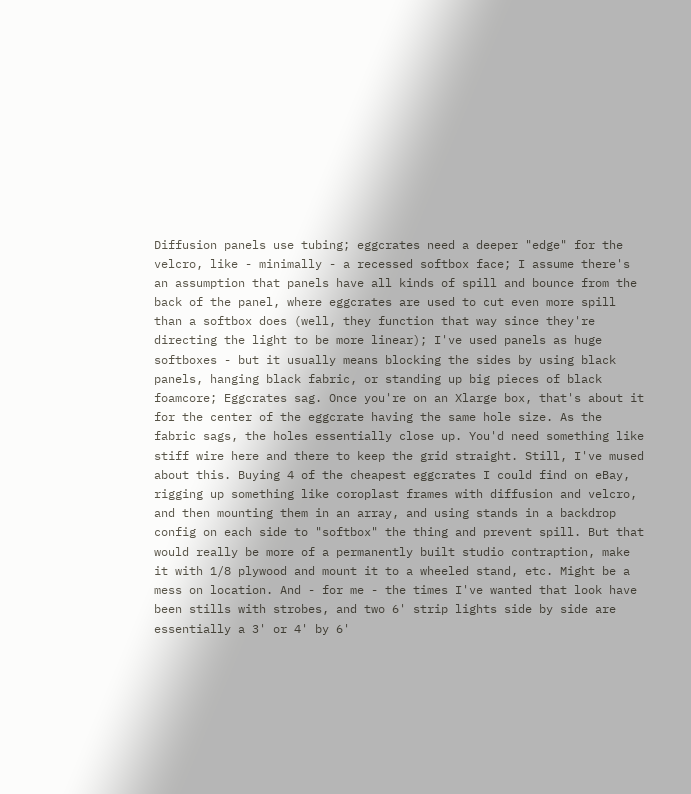Diffusion panels use tubing; eggcrates need a deeper "edge" for the velcro, like - minimally - a recessed softbox face; I assume there's an assumption that panels have all kinds of spill and bounce from the back of the panel, where eggcrates are used to cut even more spill than a softbox does (well, they function that way since they're directing the light to be more linear); I've used panels as huge softboxes - but it usually means blocking the sides by using black panels, hanging black fabric, or standing up big pieces of black foamcore; Eggcrates sag. Once you're on an Xlarge box, that's about it for the center of the eggcrate having the same hole size. As the fabric sags, the holes essentially close up. You'd need something like stiff wire here and there to keep the grid straight. Still, I've mused about this. Buying 4 of the cheapest eggcrates I could find on eBay, rigging up something like coroplast frames with diffusion and velcro, and then mounting them in an array, and using stands in a backdrop config on each side to "softbox" the thing and prevent spill. But that would really be more of a permanently built studio contraption, make it with 1/8 plywood and mount it to a wheeled stand, etc. Might be a mess on location. And - for me - the times I've wanted that look have been stills with strobes, and two 6' strip lights side by side are essentially a 3' or 4' by 6'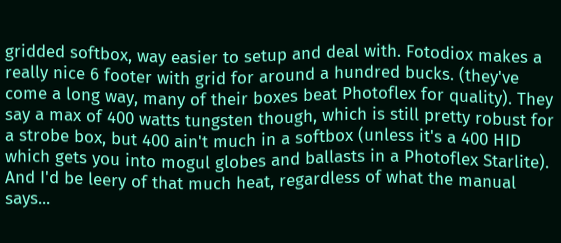gridded softbox, way easier to setup and deal with. Fotodiox makes a really nice 6 footer with grid for around a hundred bucks. (they've come a long way, many of their boxes beat Photoflex for quality). They say a max of 400 watts tungsten though, which is still pretty robust for a strobe box, but 400 ain't much in a softbox (unless it's a 400 HID which gets you into mogul globes and ballasts in a Photoflex Starlite). And I'd be leery of that much heat, regardless of what the manual says...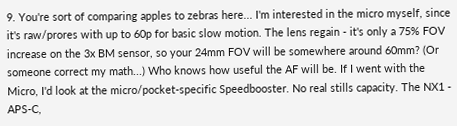9. You're sort of comparing apples to zebras here... I'm interested in the micro myself, since it's raw/prores with up to 60p for basic slow motion. The lens regain - it's only a 75% FOV increase on the 3x BM sensor, so your 24mm FOV will be somewhere around 60mm? (Or someone correct my math...) Who knows how useful the AF will be. If I went with the Micro, I'd look at the micro/pocket-specific Speedbooster. No real stills capacity. The NX1 - APS-C,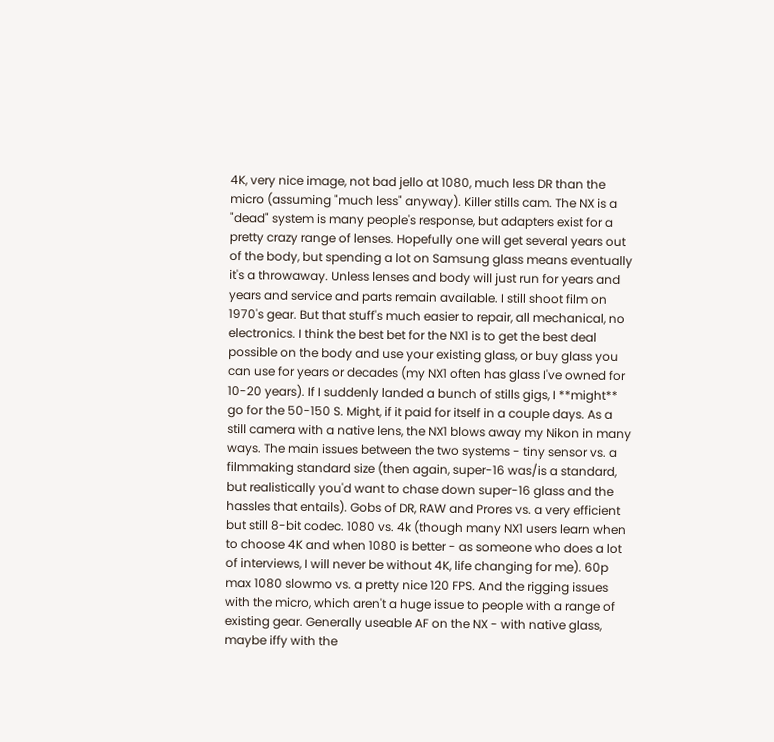4K, very nice image, not bad jello at 1080, much less DR than the micro (assuming "much less" anyway). Killer stills cam. The NX is a "dead" system is many people's response, but adapters exist for a pretty crazy range of lenses. Hopefully one will get several years out of the body, but spending a lot on Samsung glass means eventually it's a throwaway. Unless lenses and body will just run for years and years and service and parts remain available. I still shoot film on 1970's gear. But that stuff's much easier to repair, all mechanical, no electronics. I think the best bet for the NX1 is to get the best deal possible on the body and use your existing glass, or buy glass you can use for years or decades (my NX1 often has glass I've owned for 10-20 years). If I suddenly landed a bunch of stills gigs, I **might** go for the 50-150 S. Might, if it paid for itself in a couple days. As a still camera with a native lens, the NX1 blows away my Nikon in many ways. The main issues between the two systems - tiny sensor vs. a filmmaking standard size (then again, super-16 was/is a standard, but realistically you'd want to chase down super-16 glass and the hassles that entails). Gobs of DR, RAW and Prores vs. a very efficient but still 8-bit codec. 1080 vs. 4k (though many NX1 users learn when to choose 4K and when 1080 is better - as someone who does a lot of interviews, I will never be without 4K, life changing for me). 60p max 1080 slowmo vs. a pretty nice 120 FPS. And the rigging issues with the micro, which aren't a huge issue to people with a range of existing gear. Generally useable AF on the NX - with native glass, maybe iffy with the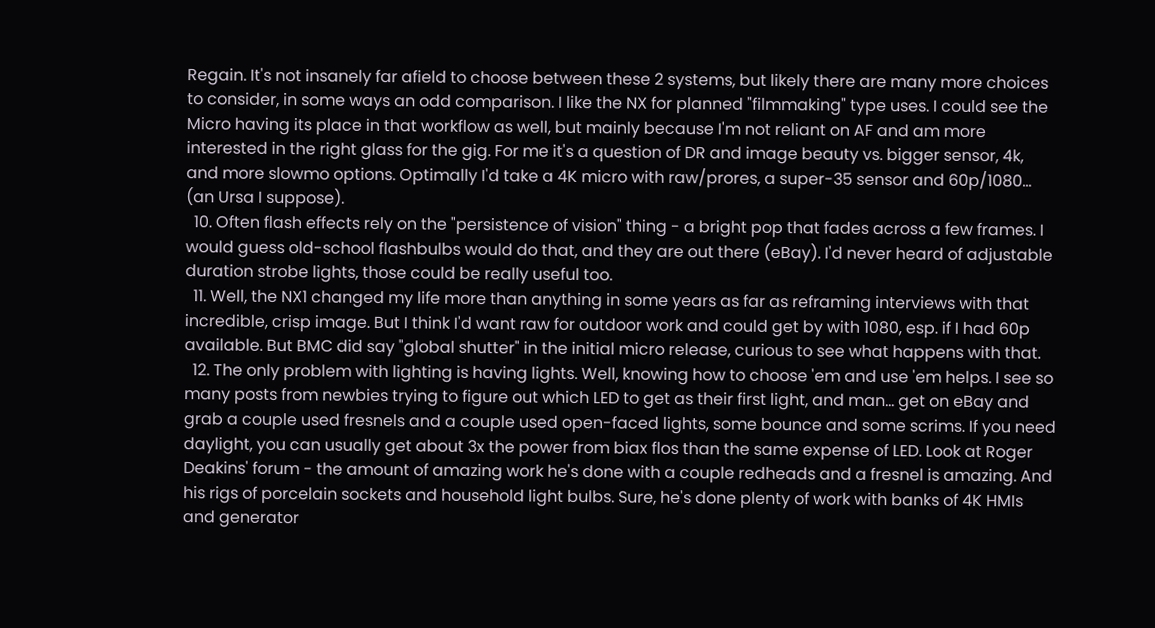Regain. It's not insanely far afield to choose between these 2 systems, but likely there are many more choices to consider, in some ways an odd comparison. I like the NX for planned "filmmaking" type uses. I could see the Micro having its place in that workflow as well, but mainly because I'm not reliant on AF and am more interested in the right glass for the gig. For me it's a question of DR and image beauty vs. bigger sensor, 4k, and more slowmo options. Optimally I'd take a 4K micro with raw/prores, a super-35 sensor and 60p/1080... (an Ursa I suppose).
  10. Often flash effects rely on the "persistence of vision" thing - a bright pop that fades across a few frames. I would guess old-school flashbulbs would do that, and they are out there (eBay). I'd never heard of adjustable duration strobe lights, those could be really useful too.
  11. Well, the NX1 changed my life more than anything in some years as far as reframing interviews with that incredible, crisp image. But I think I'd want raw for outdoor work and could get by with 1080, esp. if I had 60p available. But BMC did say "global shutter" in the initial micro release, curious to see what happens with that.
  12. The only problem with lighting is having lights. Well, knowing how to choose 'em and use 'em helps. I see so many posts from newbies trying to figure out which LED to get as their first light, and man... get on eBay and grab a couple used fresnels and a couple used open-faced lights, some bounce and some scrims. If you need daylight, you can usually get about 3x the power from biax flos than the same expense of LED. Look at Roger Deakins' forum - the amount of amazing work he's done with a couple redheads and a fresnel is amazing. And his rigs of porcelain sockets and household light bulbs. Sure, he's done plenty of work with banks of 4K HMIs and generator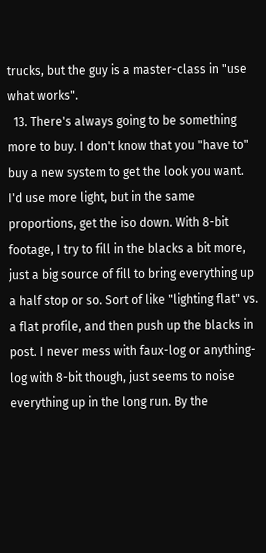trucks, but the guy is a master-class in "use what works".
  13. There's always going to be something more to buy. I don't know that you "have to" buy a new system to get the look you want. I'd use more light, but in the same proportions, get the iso down. With 8-bit footage, I try to fill in the blacks a bit more, just a big source of fill to bring everything up a half stop or so. Sort of like "lighting flat" vs. a flat profile, and then push up the blacks in post. I never mess with faux-log or anything-log with 8-bit though, just seems to noise everything up in the long run. By the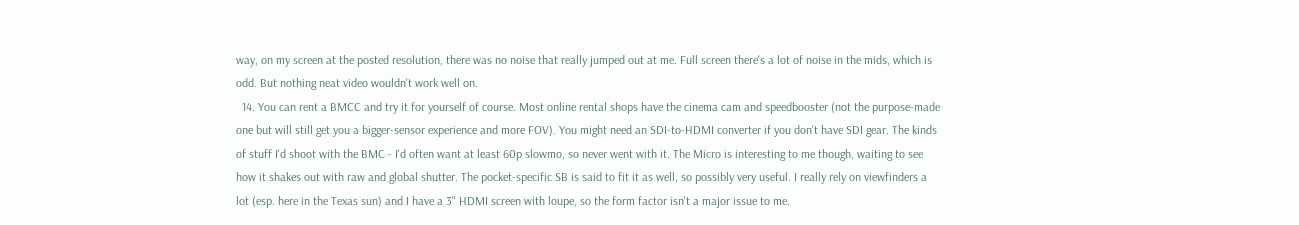way, on my screen at the posted resolution, there was no noise that really jumped out at me. Full screen there's a lot of noise in the mids, which is odd. But nothing neat video wouldn't work well on.
  14. You can rent a BMCC and try it for yourself of course. Most online rental shops have the cinema cam and speedbooster (not the purpose-made one but will still get you a bigger-sensor experience and more FOV). You might need an SDI-to-HDMI converter if you don't have SDI gear. The kinds of stuff I'd shoot with the BMC - I'd often want at least 60p slowmo, so never went with it. The Micro is interesting to me though, waiting to see how it shakes out with raw and global shutter. The pocket-specific SB is said to fit it as well, so possibly very useful. I really rely on viewfinders a lot (esp. here in the Texas sun) and I have a 3" HDMI screen with loupe, so the form factor isn't a major issue to me.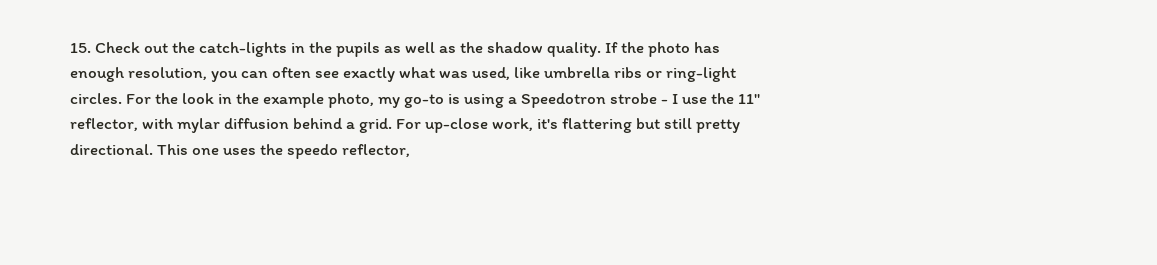15. Check out the catch-lights in the pupils as well as the shadow quality. If the photo has enough resolution, you can often see exactly what was used, like umbrella ribs or ring-light circles. For the look in the example photo, my go-to is using a Speedotron strobe - I use the 11" reflector, with mylar diffusion behind a grid. For up-close work, it's flattering but still pretty directional. This one uses the speedo reflector,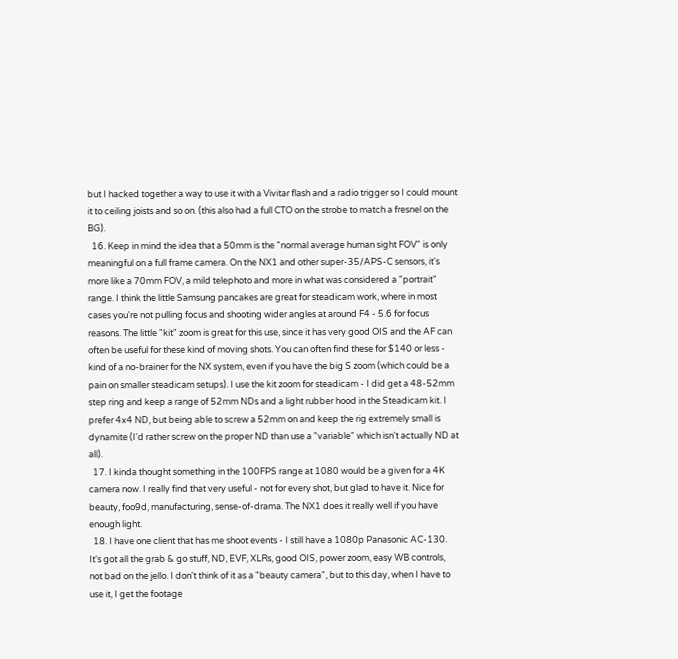but I hacked together a way to use it with a Vivitar flash and a radio trigger so I could mount it to ceiling joists and so on. (this also had a full CTO on the strobe to match a fresnel on the BG).
  16. Keep in mind the idea that a 50mm is the "normal average human sight FOV" is only meaningful on a full frame camera. On the NX1 and other super-35/APS-C sensors, it's more like a 70mm FOV, a mild telephoto and more in what was considered a "portrait" range. I think the little Samsung pancakes are great for steadicam work, where in most cases you're not pulling focus and shooting wider angles at around F4 - 5.6 for focus reasons. The little "kit" zoom is great for this use, since it has very good OIS and the AF can often be useful for these kind of moving shots. You can often find these for $140 or less - kind of a no-brainer for the NX system, even if you have the big S zoom (which could be a pain on smaller steadicam setups). I use the kit zoom for steadicam - I did get a 48-52mm step ring and keep a range of 52mm NDs and a light rubber hood in the Steadicam kit. I prefer 4x4 ND, but being able to screw a 52mm on and keep the rig extremely small is dynamite (I'd rather screw on the proper ND than use a "variable" which isn't actually ND at all).
  17. I kinda thought something in the 100FPS range at 1080 would be a given for a 4K camera now. I really find that very useful - not for every shot, but glad to have it. Nice for beauty, foo9d, manufacturing, sense-of-drama. The NX1 does it really well if you have enough light.
  18. I have one client that has me shoot events - I still have a 1080p Panasonic AC-130. It's got all the grab & go stuff, ND, EVF, XLRs, good OIS, power zoom, easy WB controls, not bad on the jello. I don't think of it as a "beauty camera", but to this day, when I have to use it, I get the footage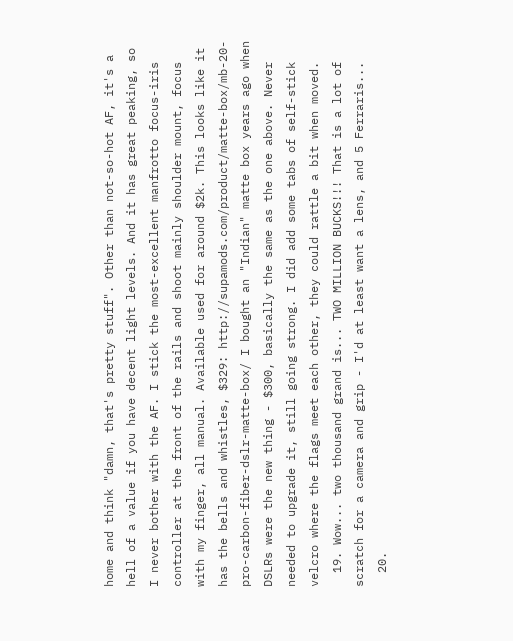home and think "damn, that's pretty stuff". Other than not-so-hot AF, it's a hell of a value if you have decent light levels. And it has great peaking, so I never bother with the AF. I stick the most-excellent manfrotto focus-iris controller at the front of the rails and shoot mainly shoulder mount, focus with my finger, all manual. Available used for around $2k. This looks like it has the bells and whistles, $329: http://supamods.com/product/matte-box/mb-20-pro-carbon-fiber-dslr-matte-box/ I bought an "Indian" matte box years ago when DSLRs were the new thing - $300, basically the same as the one above. Never needed to upgrade it, still going strong. I did add some tabs of self-stick velcro where the flags meet each other, they could rattle a bit when moved.
  19. Wow... two thousand grand is... TWO MILLION BUCKS!!! That is a lot of scratch for a camera and grip - I'd at least want a lens, and 5 Ferraris...
  20.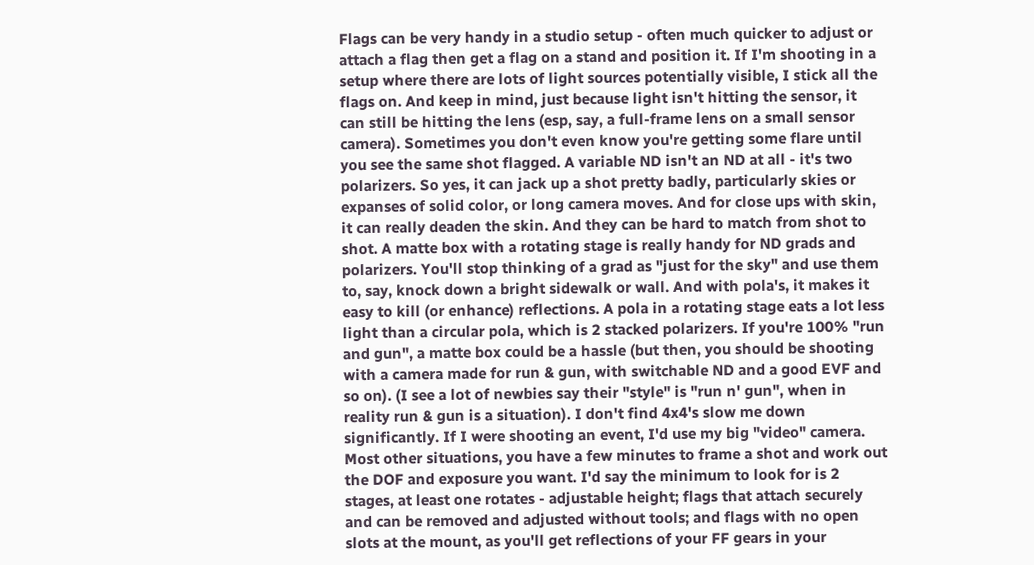Flags can be very handy in a studio setup - often much quicker to adjust or attach a flag then get a flag on a stand and position it. If I'm shooting in a setup where there are lots of light sources potentially visible, I stick all the flags on. And keep in mind, just because light isn't hitting the sensor, it can still be hitting the lens (esp, say, a full-frame lens on a small sensor camera). Sometimes you don't even know you're getting some flare until you see the same shot flagged. A variable ND isn't an ND at all - it's two polarizers. So yes, it can jack up a shot pretty badly, particularly skies or expanses of solid color, or long camera moves. And for close ups with skin, it can really deaden the skin. And they can be hard to match from shot to shot. A matte box with a rotating stage is really handy for ND grads and polarizers. You'll stop thinking of a grad as "just for the sky" and use them to, say, knock down a bright sidewalk or wall. And with pola's, it makes it easy to kill (or enhance) reflections. A pola in a rotating stage eats a lot less light than a circular pola, which is 2 stacked polarizers. If you're 100% "run and gun", a matte box could be a hassle (but then, you should be shooting with a camera made for run & gun, with switchable ND and a good EVF and so on). (I see a lot of newbies say their "style" is "run n' gun", when in reality run & gun is a situation). I don't find 4x4's slow me down significantly. If I were shooting an event, I'd use my big "video" camera. Most other situations, you have a few minutes to frame a shot and work out the DOF and exposure you want. I'd say the minimum to look for is 2 stages, at least one rotates - adjustable height; flags that attach securely and can be removed and adjusted without tools; and flags with no open slots at the mount, as you'll get reflections of your FF gears in your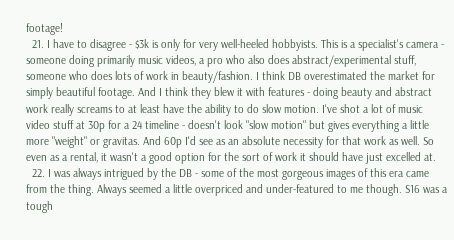footage!
  21. I have to disagree - $3k is only for very well-heeled hobbyists. This is a specialist's camera - someone doing primarily music videos, a pro who also does abstract/experimental stuff, someone who does lots of work in beauty/fashion. I think DB overestimated the market for simply beautiful footage. And I think they blew it with features - doing beauty and abstract work really screams to at least have the ability to do slow motion. I've shot a lot of music video stuff at 30p for a 24 timeline - doesn't look "slow motion" but gives everything a little more "weight" or gravitas. And 60p I'd see as an absolute necessity for that work as well. So even as a rental, it wasn't a good option for the sort of work it should have just excelled at.
  22. I was always intrigued by the DB - some of the most gorgeous images of this era came from the thing. Always seemed a little overpriced and under-featured to me though. S16 was a tough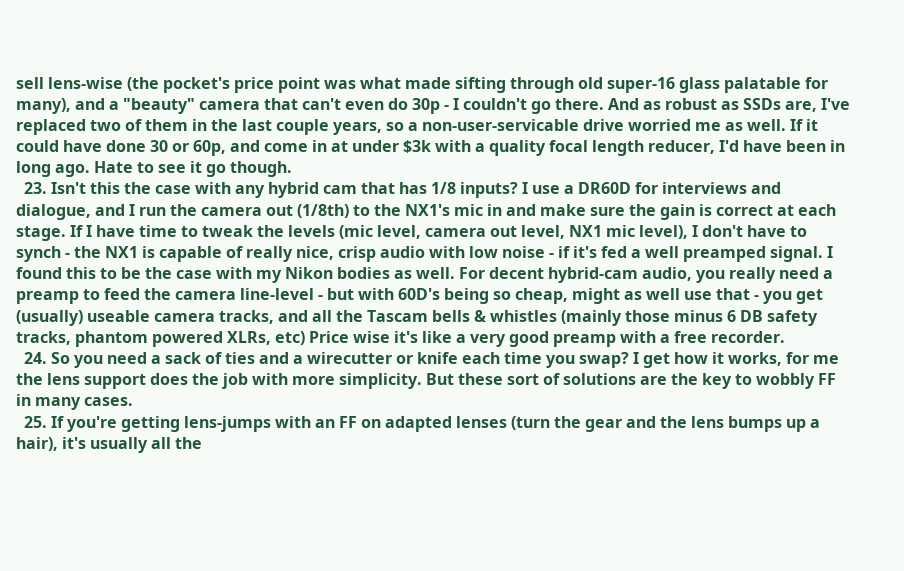sell lens-wise (the pocket's price point was what made sifting through old super-16 glass palatable for many), and a "beauty" camera that can't even do 30p - I couldn't go there. And as robust as SSDs are, I've replaced two of them in the last couple years, so a non-user-servicable drive worried me as well. If it could have done 30 or 60p, and come in at under $3k with a quality focal length reducer, I'd have been in long ago. Hate to see it go though.
  23. Isn't this the case with any hybrid cam that has 1/8 inputs? I use a DR60D for interviews and dialogue, and I run the camera out (1/8th) to the NX1's mic in and make sure the gain is correct at each stage. If I have time to tweak the levels (mic level, camera out level, NX1 mic level), I don't have to synch - the NX1 is capable of really nice, crisp audio with low noise - if it's fed a well preamped signal. I found this to be the case with my Nikon bodies as well. For decent hybrid-cam audio, you really need a preamp to feed the camera line-level - but with 60D's being so cheap, might as well use that - you get (usually) useable camera tracks, and all the Tascam bells & whistles (mainly those minus 6 DB safety tracks, phantom powered XLRs, etc) Price wise it's like a very good preamp with a free recorder.
  24. So you need a sack of ties and a wirecutter or knife each time you swap? I get how it works, for me the lens support does the job with more simplicity. But these sort of solutions are the key to wobbly FF in many cases.
  25. If you're getting lens-jumps with an FF on adapted lenses (turn the gear and the lens bumps up a hair), it's usually all the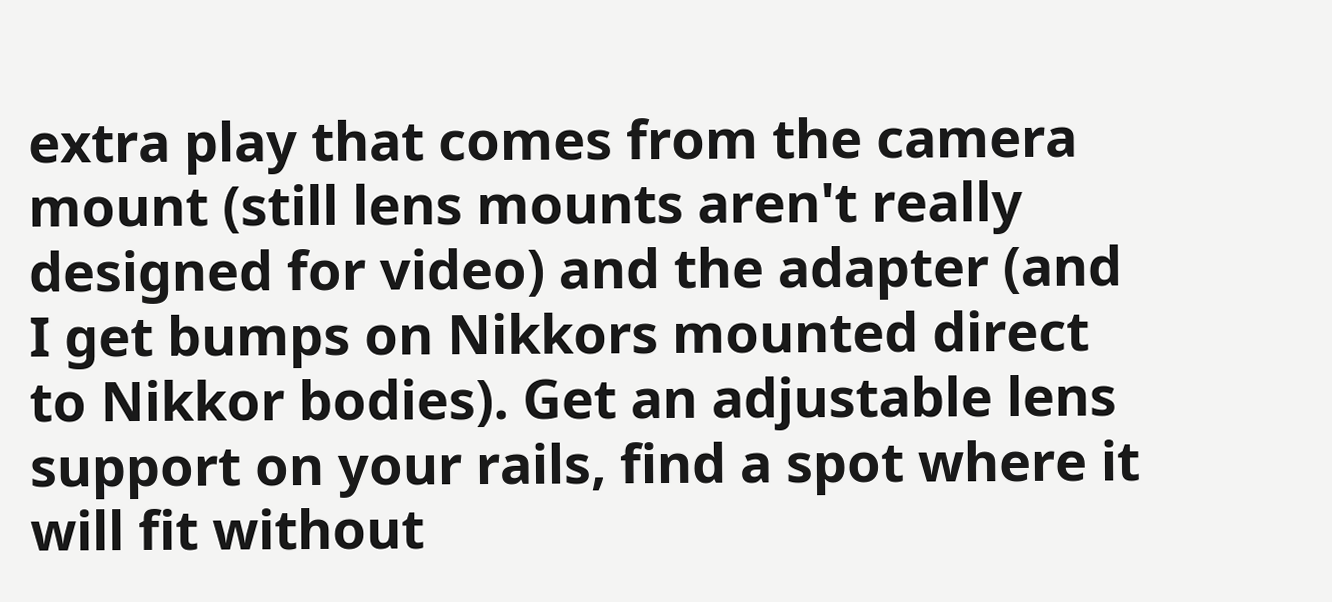extra play that comes from the camera mount (still lens mounts aren't really designed for video) and the adapter (and I get bumps on Nikkors mounted direct to Nikkor bodies). Get an adjustable lens support on your rails, find a spot where it will fit without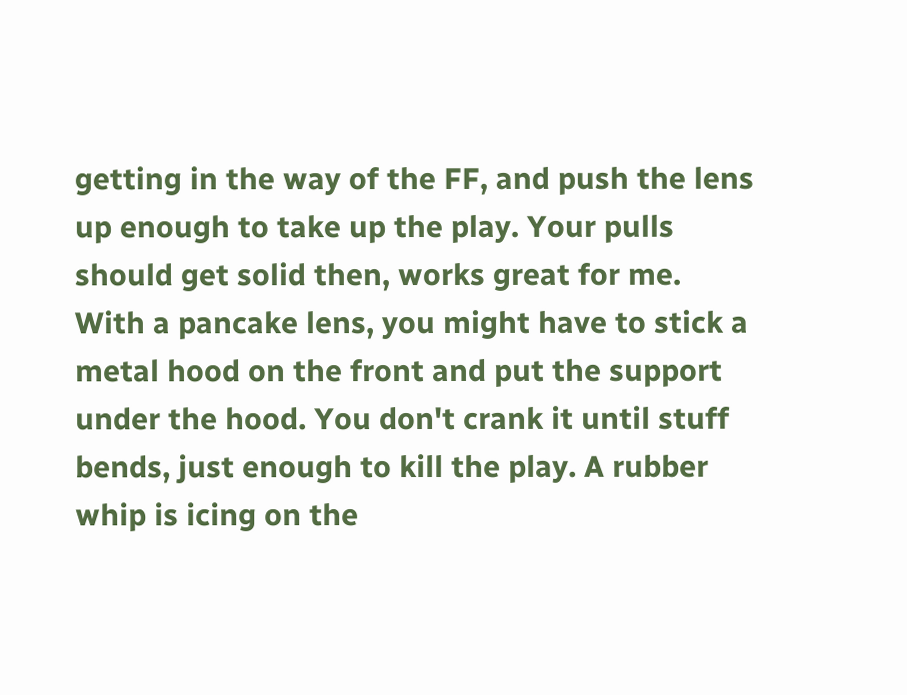getting in the way of the FF, and push the lens up enough to take up the play. Your pulls should get solid then, works great for me. With a pancake lens, you might have to stick a metal hood on the front and put the support under the hood. You don't crank it until stuff bends, just enough to kill the play. A rubber whip is icing on the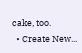cake, too.
  • Create New...